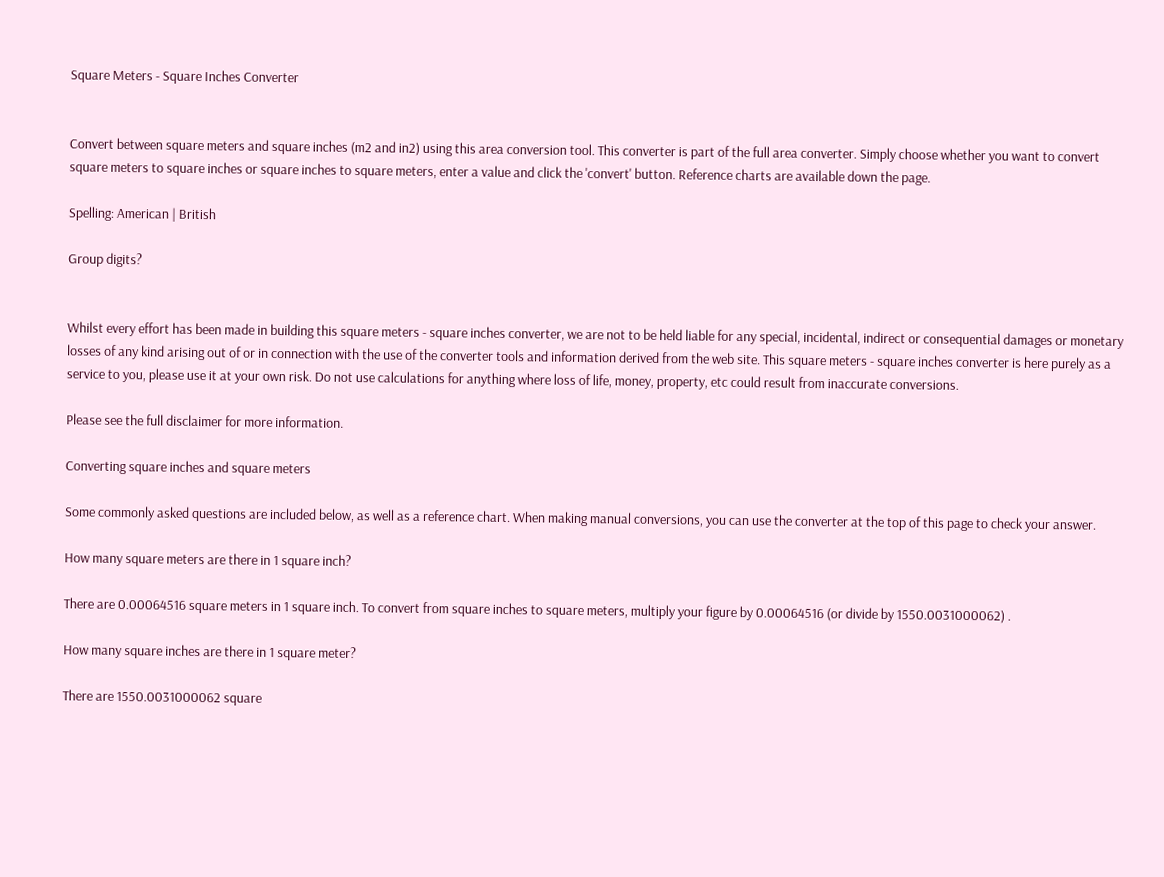Square Meters - Square Inches Converter


Convert between square meters and square inches (m2 and in2) using this area conversion tool. This converter is part of the full area converter. Simply choose whether you want to convert square meters to square inches or square inches to square meters, enter a value and click the 'convert' button. Reference charts are available down the page.

Spelling: American | British

Group digits?


Whilst every effort has been made in building this square meters - square inches converter, we are not to be held liable for any special, incidental, indirect or consequential damages or monetary losses of any kind arising out of or in connection with the use of the converter tools and information derived from the web site. This square meters - square inches converter is here purely as a service to you, please use it at your own risk. Do not use calculations for anything where loss of life, money, property, etc could result from inaccurate conversions.

Please see the full disclaimer for more information.

Converting square inches and square meters

Some commonly asked questions are included below, as well as a reference chart. When making manual conversions, you can use the converter at the top of this page to check your answer.

How many square meters are there in 1 square inch?

There are 0.00064516 square meters in 1 square inch. To convert from square inches to square meters, multiply your figure by 0.00064516 (or divide by 1550.0031000062) .

How many square inches are there in 1 square meter?

There are 1550.0031000062 square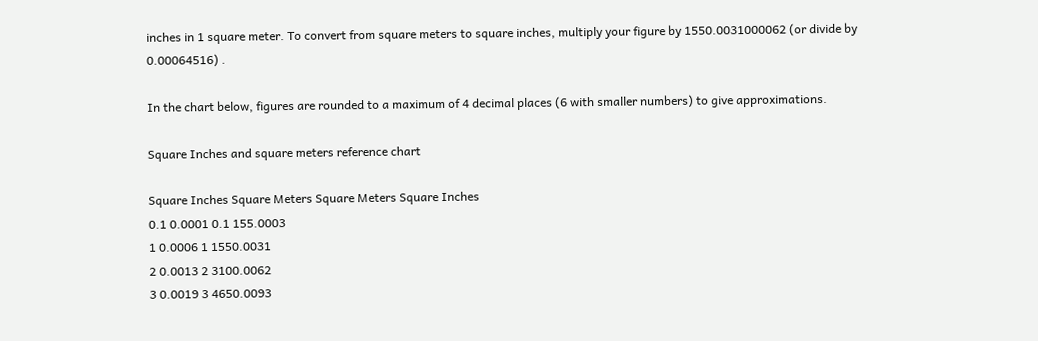inches in 1 square meter. To convert from square meters to square inches, multiply your figure by 1550.0031000062 (or divide by 0.00064516) .

In the chart below, figures are rounded to a maximum of 4 decimal places (6 with smaller numbers) to give approximations.

Square Inches and square meters reference chart

Square Inches Square Meters Square Meters Square Inches
0.1 0.0001 0.1 155.0003
1 0.0006 1 1550.0031
2 0.0013 2 3100.0062
3 0.0019 3 4650.0093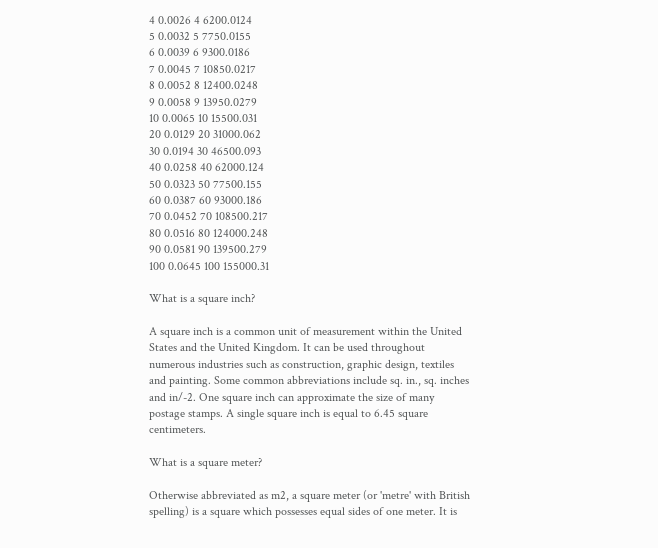4 0.0026 4 6200.0124
5 0.0032 5 7750.0155
6 0.0039 6 9300.0186
7 0.0045 7 10850.0217
8 0.0052 8 12400.0248
9 0.0058 9 13950.0279
10 0.0065 10 15500.031
20 0.0129 20 31000.062
30 0.0194 30 46500.093
40 0.0258 40 62000.124
50 0.0323 50 77500.155
60 0.0387 60 93000.186
70 0.0452 70 108500.217
80 0.0516 80 124000.248
90 0.0581 90 139500.279
100 0.0645 100 155000.31

What is a square inch?

A square inch is a common unit of measurement within the United States and the United Kingdom. It can be used throughout numerous industries such as construction, graphic design, textiles and painting. Some common abbreviations include sq. in., sq. inches and in/-2. One square inch can approximate the size of many postage stamps. A single square inch is equal to 6.45 square centimeters.

What is a square meter?

Otherwise abbreviated as m2, a square meter (or 'metre' with British spelling) is a square which possesses equal sides of one meter. It is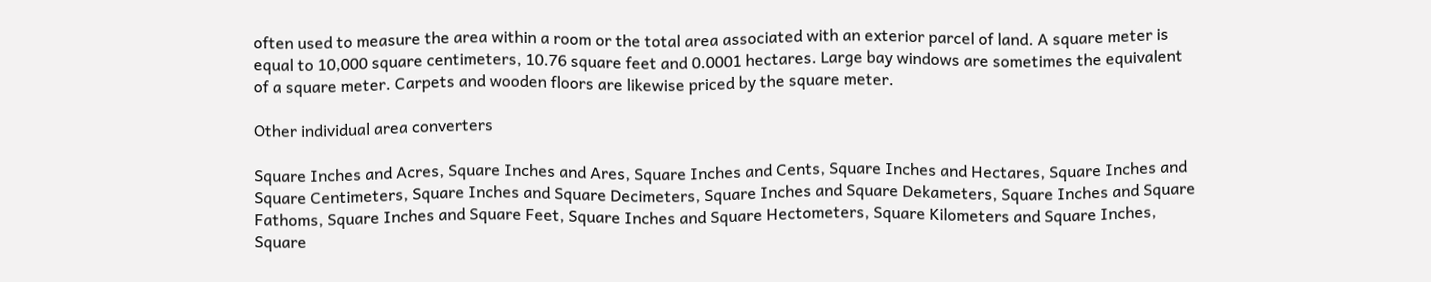often used to measure the area within a room or the total area associated with an exterior parcel of land. A square meter is equal to 10,000 square centimeters, 10.76 square feet and 0.0001 hectares. Large bay windows are sometimes the equivalent of a square meter. Carpets and wooden floors are likewise priced by the square meter.

Other individual area converters

Square Inches and Acres, Square Inches and Ares, Square Inches and Cents, Square Inches and Hectares, Square Inches and Square Centimeters, Square Inches and Square Decimeters, Square Inches and Square Dekameters, Square Inches and Square Fathoms, Square Inches and Square Feet, Square Inches and Square Hectometers, Square Kilometers and Square Inches, Square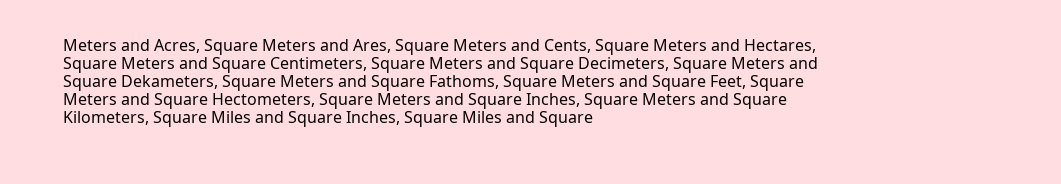Meters and Acres, Square Meters and Ares, Square Meters and Cents, Square Meters and Hectares, Square Meters and Square Centimeters, Square Meters and Square Decimeters, Square Meters and Square Dekameters, Square Meters and Square Fathoms, Square Meters and Square Feet, Square Meters and Square Hectometers, Square Meters and Square Inches, Square Meters and Square Kilometers, Square Miles and Square Inches, Square Miles and Square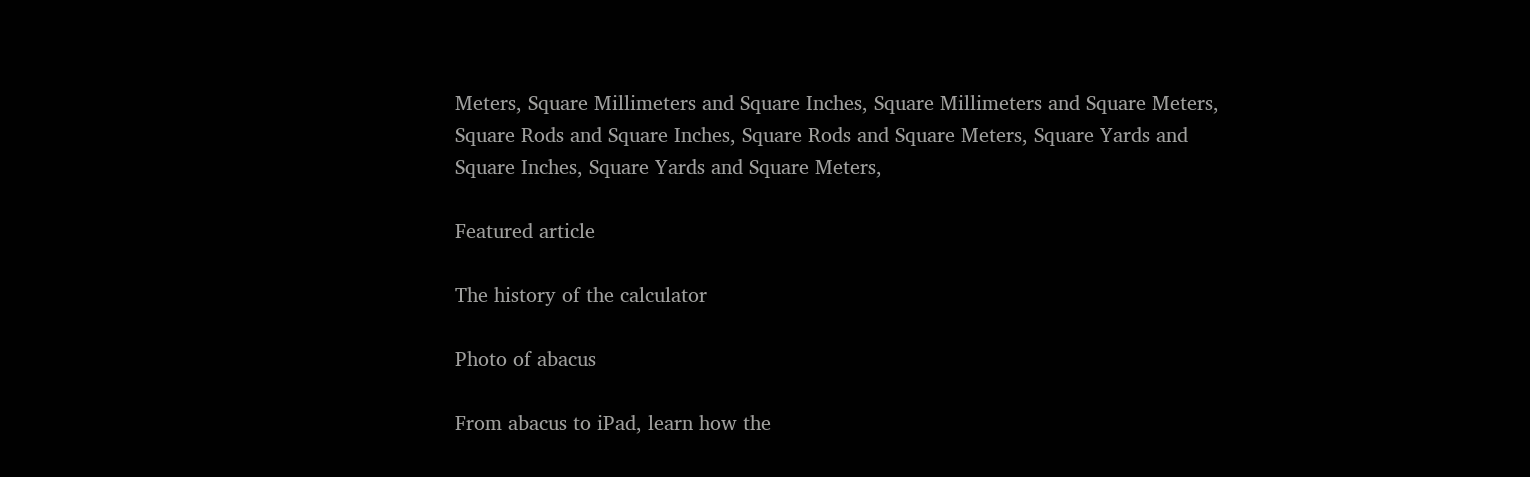Meters, Square Millimeters and Square Inches, Square Millimeters and Square Meters, Square Rods and Square Inches, Square Rods and Square Meters, Square Yards and Square Inches, Square Yards and Square Meters,

Featured article

The history of the calculator

Photo of abacus

From abacus to iPad, learn how the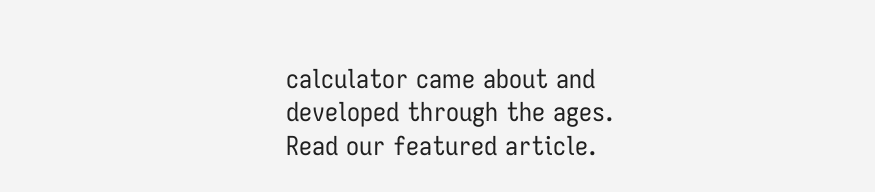calculator came about and developed through the ages. Read our featured article.